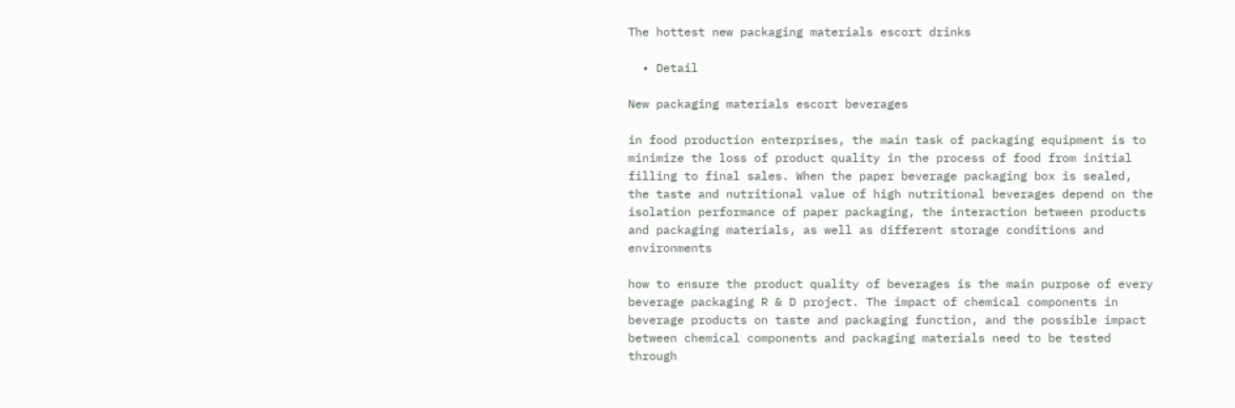The hottest new packaging materials escort drinks

  • Detail

New packaging materials escort beverages

in food production enterprises, the main task of packaging equipment is to minimize the loss of product quality in the process of food from initial filling to final sales. When the paper beverage packaging box is sealed, the taste and nutritional value of high nutritional beverages depend on the isolation performance of paper packaging, the interaction between products and packaging materials, as well as different storage conditions and environments

how to ensure the product quality of beverages is the main purpose of every beverage packaging R & D project. The impact of chemical components in beverage products on taste and packaging function, and the possible impact between chemical components and packaging materials need to be tested through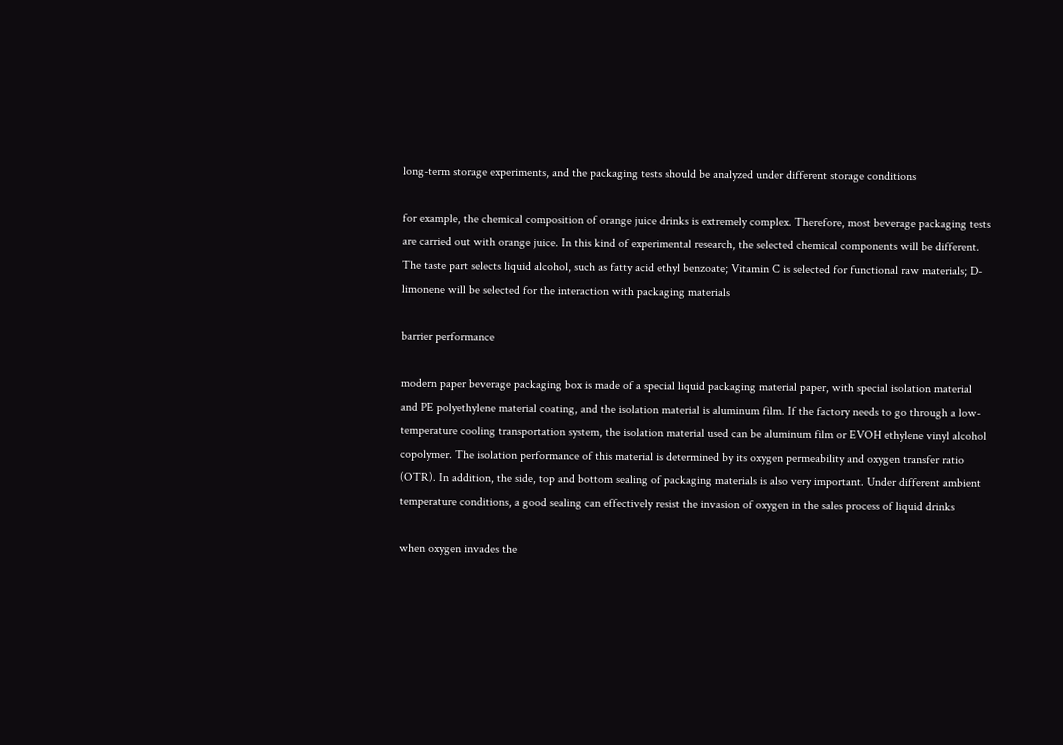long-term storage experiments, and the packaging tests should be analyzed under different storage conditions

for example, the chemical composition of orange juice drinks is extremely complex. Therefore, most beverage packaging tests are carried out with orange juice. In this kind of experimental research, the selected chemical components will be different. The taste part selects liquid alcohol, such as fatty acid ethyl benzoate; Vitamin C is selected for functional raw materials; D-limonene will be selected for the interaction with packaging materials

barrier performance

modern paper beverage packaging box is made of a special liquid packaging material paper, with special isolation material and PE polyethylene material coating, and the isolation material is aluminum film. If the factory needs to go through a low-temperature cooling transportation system, the isolation material used can be aluminum film or EVOH ethylene vinyl alcohol copolymer. The isolation performance of this material is determined by its oxygen permeability and oxygen transfer ratio (OTR). In addition, the side, top and bottom sealing of packaging materials is also very important. Under different ambient temperature conditions, a good sealing can effectively resist the invasion of oxygen in the sales process of liquid drinks

when oxygen invades the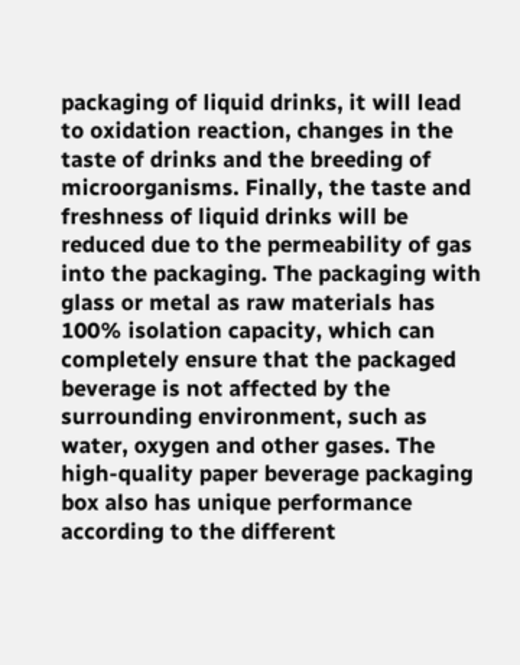packaging of liquid drinks, it will lead to oxidation reaction, changes in the taste of drinks and the breeding of microorganisms. Finally, the taste and freshness of liquid drinks will be reduced due to the permeability of gas into the packaging. The packaging with glass or metal as raw materials has 100% isolation capacity, which can completely ensure that the packaged beverage is not affected by the surrounding environment, such as water, oxygen and other gases. The high-quality paper beverage packaging box also has unique performance according to the different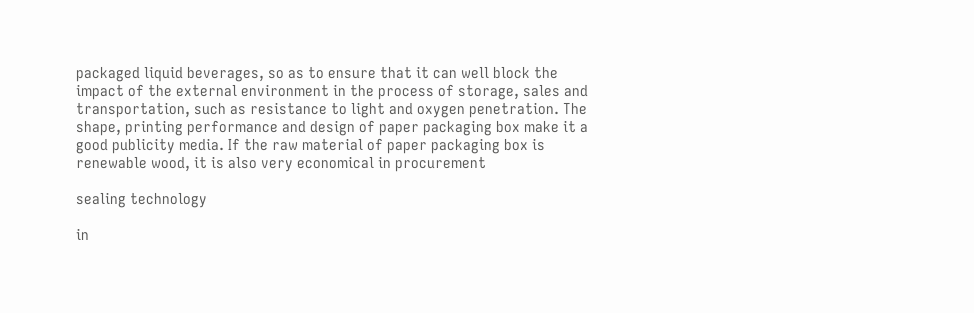packaged liquid beverages, so as to ensure that it can well block the impact of the external environment in the process of storage, sales and transportation, such as resistance to light and oxygen penetration. The shape, printing performance and design of paper packaging box make it a good publicity media. If the raw material of paper packaging box is renewable wood, it is also very economical in procurement

sealing technology

in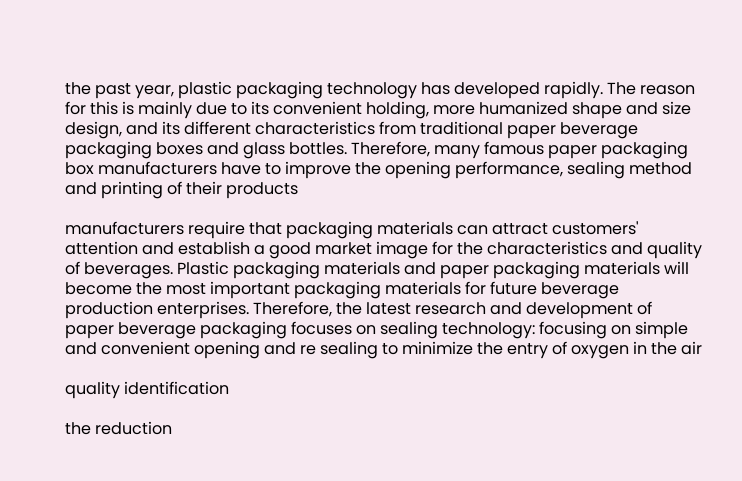the past year, plastic packaging technology has developed rapidly. The reason for this is mainly due to its convenient holding, more humanized shape and size design, and its different characteristics from traditional paper beverage packaging boxes and glass bottles. Therefore, many famous paper packaging box manufacturers have to improve the opening performance, sealing method and printing of their products

manufacturers require that packaging materials can attract customers' attention and establish a good market image for the characteristics and quality of beverages. Plastic packaging materials and paper packaging materials will become the most important packaging materials for future beverage production enterprises. Therefore, the latest research and development of paper beverage packaging focuses on sealing technology: focusing on simple and convenient opening and re sealing to minimize the entry of oxygen in the air

quality identification

the reduction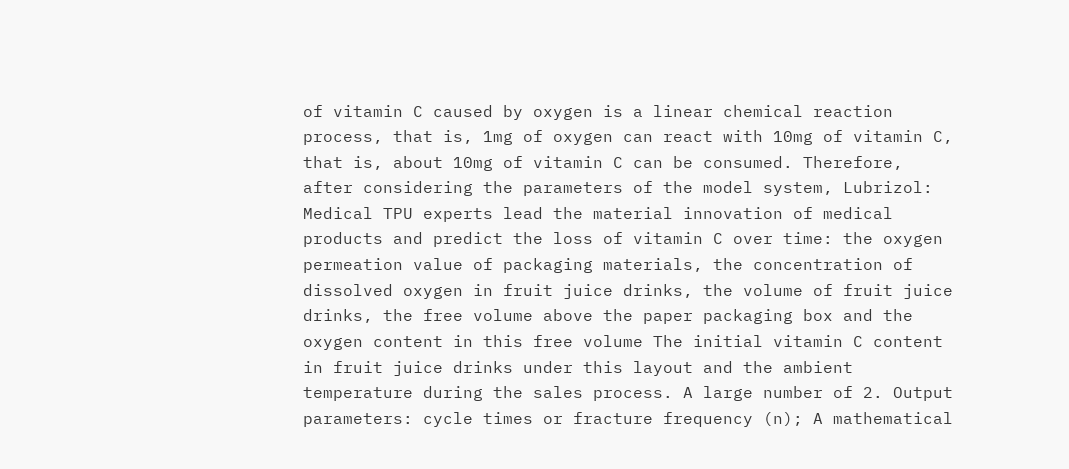of vitamin C caused by oxygen is a linear chemical reaction process, that is, 1mg of oxygen can react with 10mg of vitamin C, that is, about 10mg of vitamin C can be consumed. Therefore, after considering the parameters of the model system, Lubrizol: Medical TPU experts lead the material innovation of medical products and predict the loss of vitamin C over time: the oxygen permeation value of packaging materials, the concentration of dissolved oxygen in fruit juice drinks, the volume of fruit juice drinks, the free volume above the paper packaging box and the oxygen content in this free volume The initial vitamin C content in fruit juice drinks under this layout and the ambient temperature during the sales process. A large number of 2. Output parameters: cycle times or fracture frequency (n); A mathematical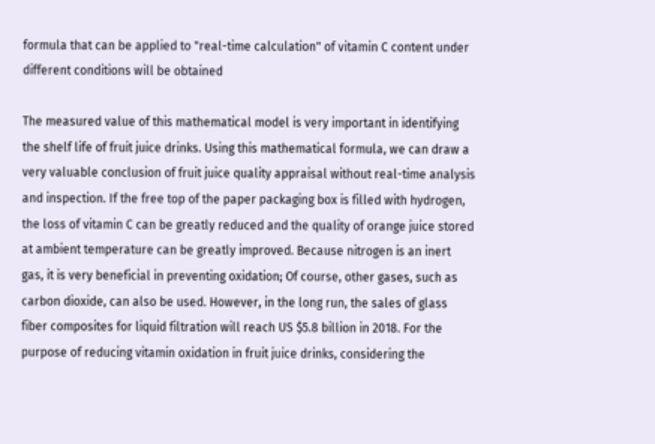formula that can be applied to "real-time calculation" of vitamin C content under different conditions will be obtained

The measured value of this mathematical model is very important in identifying the shelf life of fruit juice drinks. Using this mathematical formula, we can draw a very valuable conclusion of fruit juice quality appraisal without real-time analysis and inspection. If the free top of the paper packaging box is filled with hydrogen, the loss of vitamin C can be greatly reduced and the quality of orange juice stored at ambient temperature can be greatly improved. Because nitrogen is an inert gas, it is very beneficial in preventing oxidation; Of course, other gases, such as carbon dioxide, can also be used. However, in the long run, the sales of glass fiber composites for liquid filtration will reach US $5.8 billion in 2018. For the purpose of reducing vitamin oxidation in fruit juice drinks, considering the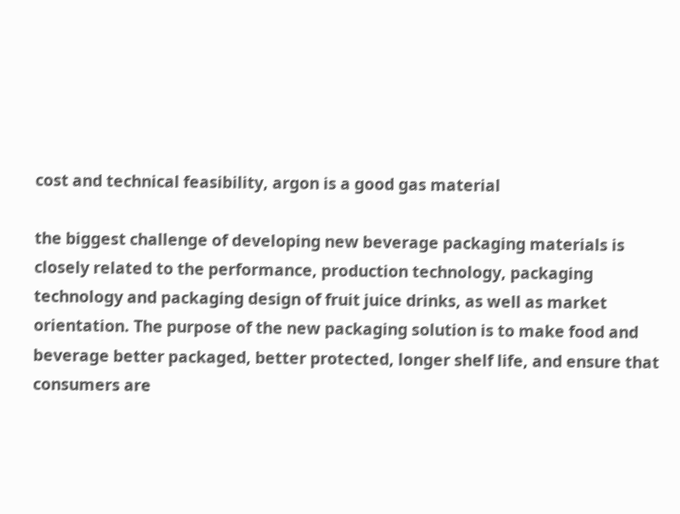cost and technical feasibility, argon is a good gas material

the biggest challenge of developing new beverage packaging materials is closely related to the performance, production technology, packaging technology and packaging design of fruit juice drinks, as well as market orientation. The purpose of the new packaging solution is to make food and beverage better packaged, better protected, longer shelf life, and ensure that consumers are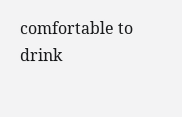comfortable to drink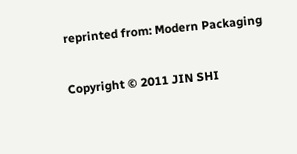reprinted from: Modern Packaging

Copyright © 2011 JIN SHI